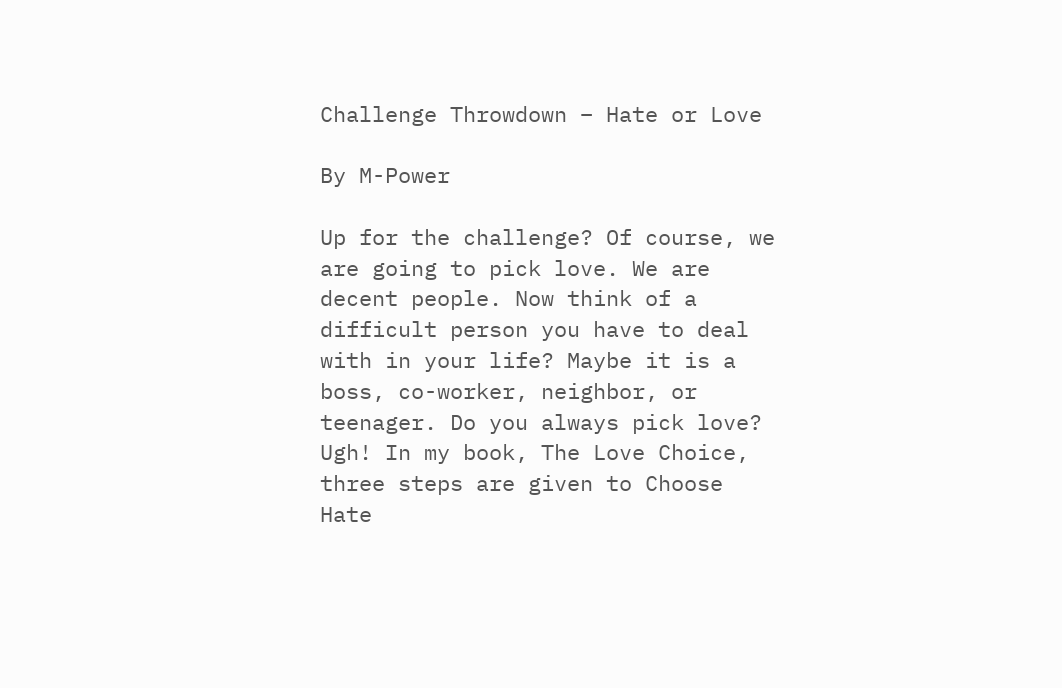Challenge Throwdown – Hate or Love

By M-Power

Up for the challenge? Of course, we are going to pick love. We are decent people. Now think of a difficult person you have to deal with in your life? Maybe it is a boss, co-worker, neighbor, or teenager. Do you always pick love? Ugh! In my book, The Love Choice, three steps are given to Choose Hate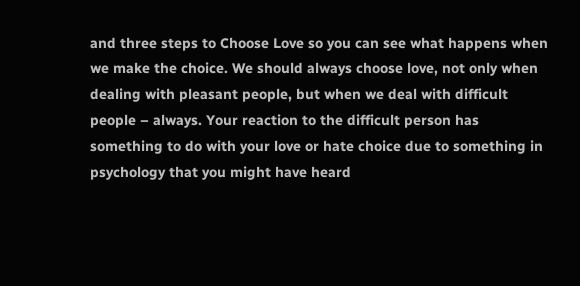and three steps to Choose Love so you can see what happens when we make the choice. We should always choose love, not only when dealing with pleasant people, but when we deal with difficult people – always. Your reaction to the difficult person has something to do with your love or hate choice due to something in psychology that you might have heard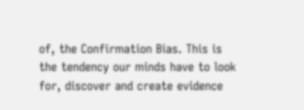of, the Confirmation Bias. This is the tendency our minds have to look for, discover and create evidence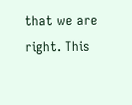that we are right. This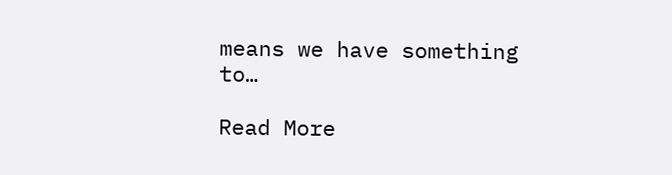means we have something to…

Read More